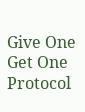Give One Get One Protocol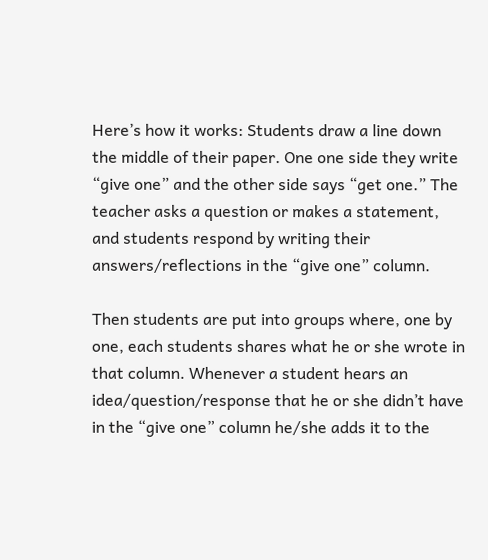Here’s how it works: Students draw a line down the middle of their paper. One one side they write “give one” and the other side says “get one.” The teacher asks a question or makes a statement, and students respond by writing their answers/reflections in the “give one” column.

Then students are put into groups where, one by one, each students shares what he or she wrote in that column. Whenever a student hears an idea/question/response that he or she didn’t have in the “give one” column he/she adds it to the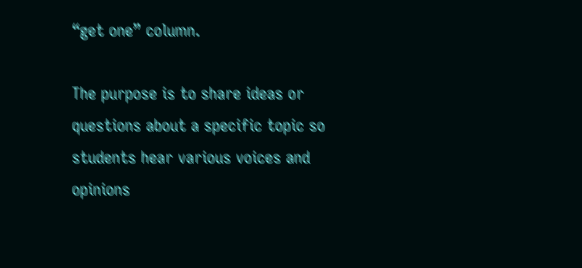“get one” column.

The purpose is to share ideas or questions about a specific topic so students hear various voices and opinions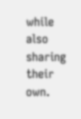while also sharing their own.